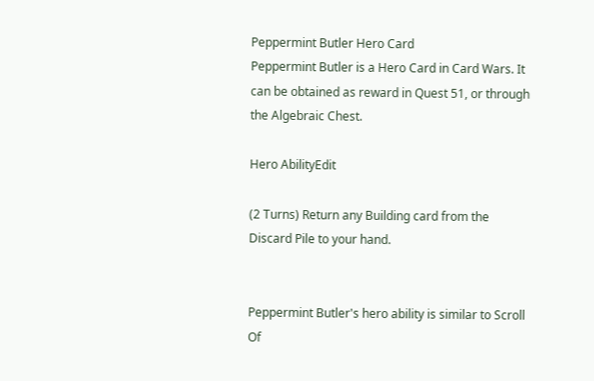Peppermint Butler Hero Card
Peppermint Butler is a Hero Card in Card Wars. It can be obtained as reward in Quest 51, or through the Algebraic Chest.

Hero AbilityEdit

(2 Turns) Return any Building card from the Discard Pile to your hand.


Peppermint Butler's hero ability is similar to Scroll Of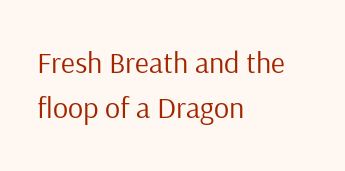Fresh Breath and the floop of a Dragon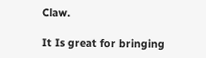Claw.

It Is great for bringing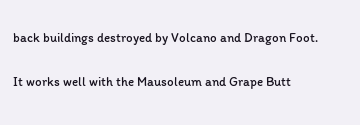back buildings destroyed by Volcano and Dragon Foot.

It works well with the Mausoleum and Grape Butt